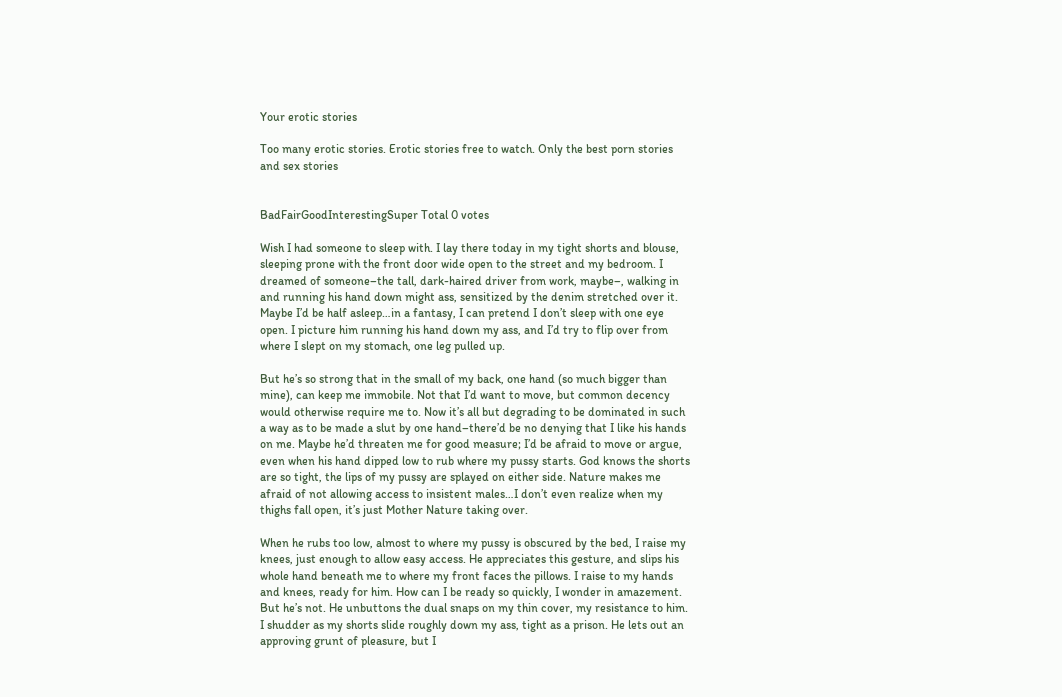Your erotic stories

Too many erotic stories. Erotic stories free to watch. Only the best porn stories and sex stories


BadFairGoodInterestingSuper Total 0 votes

Wish I had someone to sleep with. I lay there today in my tight shorts and blouse, sleeping prone with the front door wide open to the street and my bedroom. I dreamed of someone–the tall, dark-haired driver from work, maybe–, walking in and running his hand down might ass, sensitized by the denim stretched over it. Maybe I’d be half asleep…in a fantasy, I can pretend I don’t sleep with one eye open. I picture him running his hand down my ass, and I’d try to flip over from where I slept on my stomach, one leg pulled up.

But he’s so strong that in the small of my back, one hand (so much bigger than mine), can keep me immobile. Not that I’d want to move, but common decency would otherwise require me to. Now it’s all but degrading to be dominated in such a way as to be made a slut by one hand–there’d be no denying that I like his hands on me. Maybe he’d threaten me for good measure; I’d be afraid to move or argue, even when his hand dipped low to rub where my pussy starts. God knows the shorts are so tight, the lips of my pussy are splayed on either side. Nature makes me afraid of not allowing access to insistent males…I don’t even realize when my thighs fall open, it’s just Mother Nature taking over.

When he rubs too low, almost to where my pussy is obscured by the bed, I raise my knees, just enough to allow easy access. He appreciates this gesture, and slips his whole hand beneath me to where my front faces the pillows. I raise to my hands and knees, ready for him. How can I be ready so quickly, I wonder in amazement. But he’s not. He unbuttons the dual snaps on my thin cover, my resistance to him. I shudder as my shorts slide roughly down my ass, tight as a prison. He lets out an approving grunt of pleasure, but I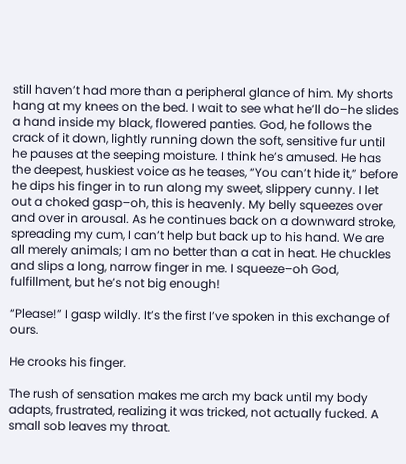still haven’t had more than a peripheral glance of him. My shorts hang at my knees on the bed. I wait to see what he’ll do–he slides a hand inside my black, flowered panties. God, he follows the crack of it down, lightly running down the soft, sensitive fur until he pauses at the seeping moisture. I think he’s amused. He has the deepest, huskiest voice as he teases, “You can’t hide it,” before he dips his finger in to run along my sweet, slippery cunny. I let out a choked gasp–oh, this is heavenly. My belly squeezes over and over in arousal. As he continues back on a downward stroke, spreading my cum, I can’t help but back up to his hand. We are all merely animals; I am no better than a cat in heat. He chuckles and slips a long, narrow finger in me. I squeeze–oh God, fulfillment, but he’s not big enough!

“Please!” I gasp wildly. It’s the first I’ve spoken in this exchange of ours.

He crooks his finger.

The rush of sensation makes me arch my back until my body adapts, frustrated, realizing it was tricked, not actually fucked. A small sob leaves my throat.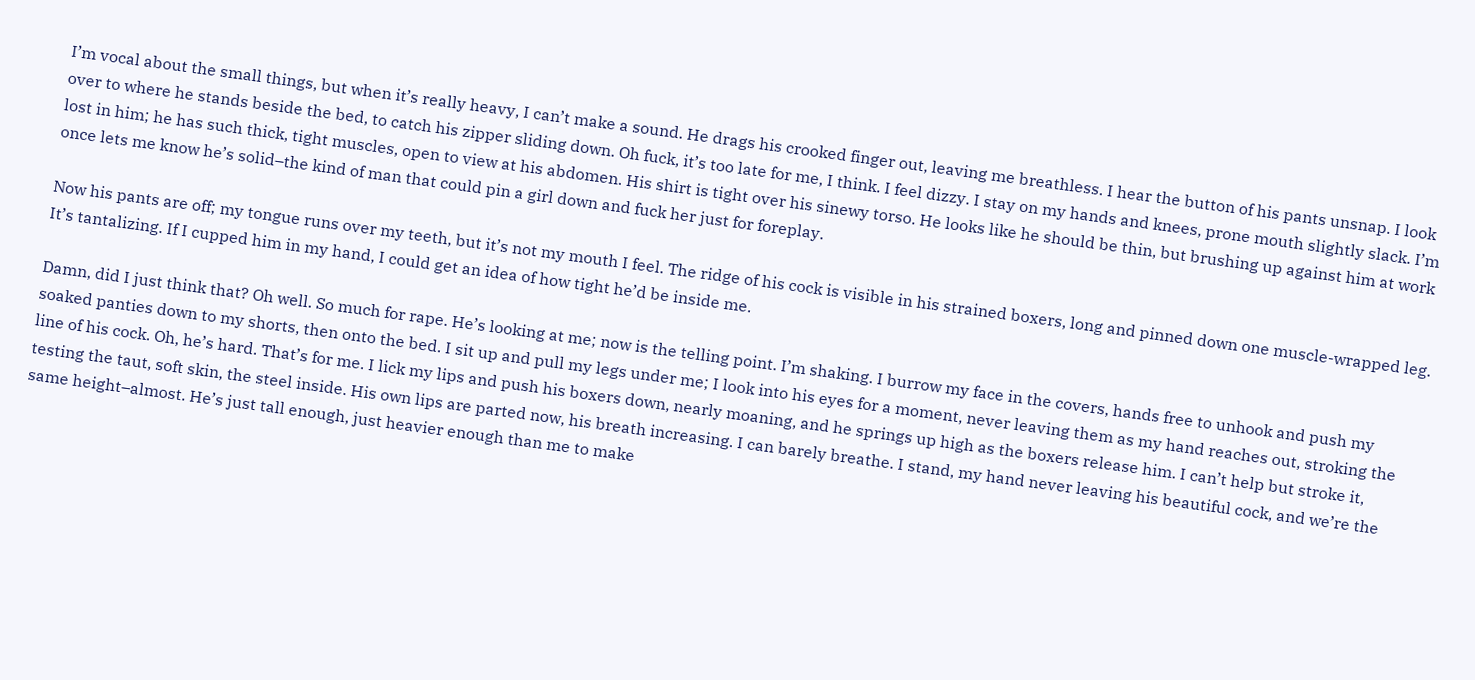I’m vocal about the small things, but when it’s really heavy, I can’t make a sound. He drags his crooked finger out, leaving me breathless. I hear the button of his pants unsnap. I look over to where he stands beside the bed, to catch his zipper sliding down. Oh fuck, it’s too late for me, I think. I feel dizzy. I stay on my hands and knees, prone mouth slightly slack. I’m lost in him; he has such thick, tight muscles, open to view at his abdomen. His shirt is tight over his sinewy torso. He looks like he should be thin, but brushing up against him at work once lets me know he’s solid–the kind of man that could pin a girl down and fuck her just for foreplay.

Now his pants are off; my tongue runs over my teeth, but it’s not my mouth I feel. The ridge of his cock is visible in his strained boxers, long and pinned down one muscle-wrapped leg. It’s tantalizing. If I cupped him in my hand, I could get an idea of how tight he’d be inside me.

Damn, did I just think that? Oh well. So much for rape. He’s looking at me; now is the telling point. I’m shaking. I burrow my face in the covers, hands free to unhook and push my soaked panties down to my shorts, then onto the bed. I sit up and pull my legs under me; I look into his eyes for a moment, never leaving them as my hand reaches out, stroking the line of his cock. Oh, he’s hard. That’s for me. I lick my lips and push his boxers down, nearly moaning, and he springs up high as the boxers release him. I can’t help but stroke it, testing the taut, soft skin, the steel inside. His own lips are parted now, his breath increasing. I can barely breathe. I stand, my hand never leaving his beautiful cock, and we’re the same height–almost. He’s just tall enough, just heavier enough than me to make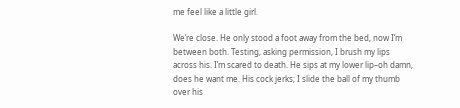me feel like a little girl.

We’re close. He only stood a foot away from the bed, now I’m between both. Testing, asking permission, I brush my lips across his. I’m scared to death. He sips at my lower lip–oh damn, does he want me. His cock jerks; I slide the ball of my thumb over his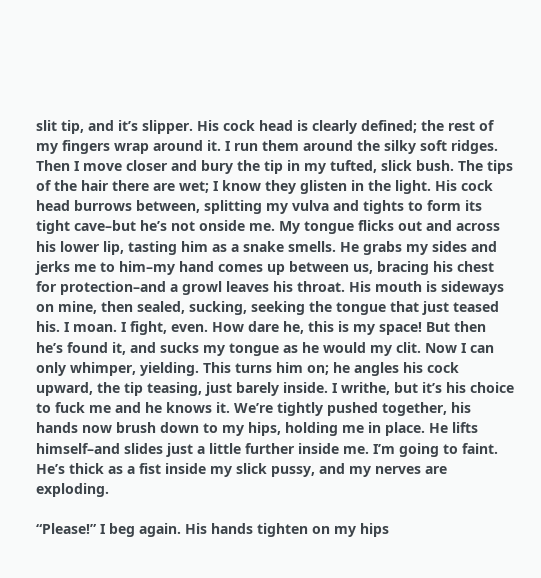slit tip, and it’s slipper. His cock head is clearly defined; the rest of my fingers wrap around it. I run them around the silky soft ridges. Then I move closer and bury the tip in my tufted, slick bush. The tips of the hair there are wet; I know they glisten in the light. His cock head burrows between, splitting my vulva and tights to form its tight cave–but he’s not onside me. My tongue flicks out and across his lower lip, tasting him as a snake smells. He grabs my sides and jerks me to him–my hand comes up between us, bracing his chest for protection–and a growl leaves his throat. His mouth is sideways on mine, then sealed, sucking, seeking the tongue that just teased his. I moan. I fight, even. How dare he, this is my space! But then he’s found it, and sucks my tongue as he would my clit. Now I can only whimper, yielding. This turns him on; he angles his cock upward, the tip teasing, just barely inside. I writhe, but it’s his choice to fuck me and he knows it. We’re tightly pushed together, his hands now brush down to my hips, holding me in place. He lifts himself–and slides just a little further inside me. I’m going to faint. He’s thick as a fist inside my slick pussy, and my nerves are exploding.

“Please!” I beg again. His hands tighten on my hips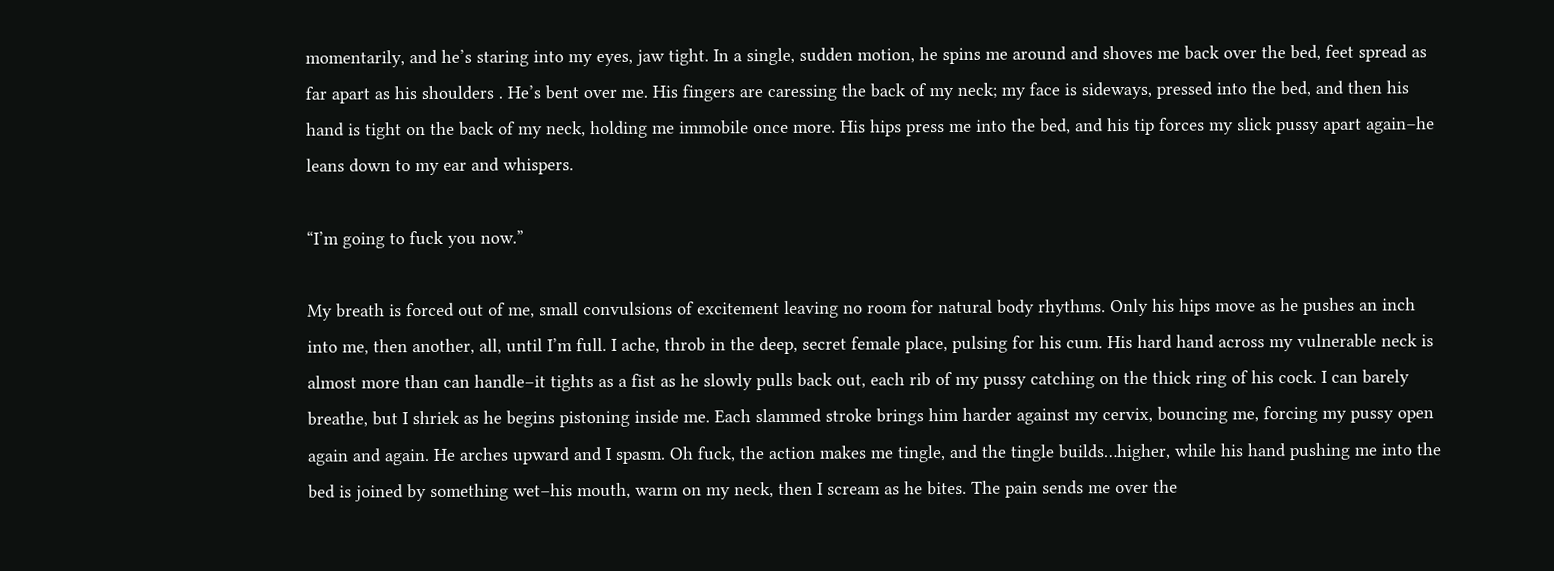momentarily, and he’s staring into my eyes, jaw tight. In a single, sudden motion, he spins me around and shoves me back over the bed, feet spread as far apart as his shoulders . He’s bent over me. His fingers are caressing the back of my neck; my face is sideways, pressed into the bed, and then his hand is tight on the back of my neck, holding me immobile once more. His hips press me into the bed, and his tip forces my slick pussy apart again–he leans down to my ear and whispers.

“I’m going to fuck you now.”

My breath is forced out of me, small convulsions of excitement leaving no room for natural body rhythms. Only his hips move as he pushes an inch into me, then another, all, until I’m full. I ache, throb in the deep, secret female place, pulsing for his cum. His hard hand across my vulnerable neck is almost more than can handle–it tights as a fist as he slowly pulls back out, each rib of my pussy catching on the thick ring of his cock. I can barely breathe, but I shriek as he begins pistoning inside me. Each slammed stroke brings him harder against my cervix, bouncing me, forcing my pussy open again and again. He arches upward and I spasm. Oh fuck, the action makes me tingle, and the tingle builds…higher, while his hand pushing me into the bed is joined by something wet–his mouth, warm on my neck, then I scream as he bites. The pain sends me over the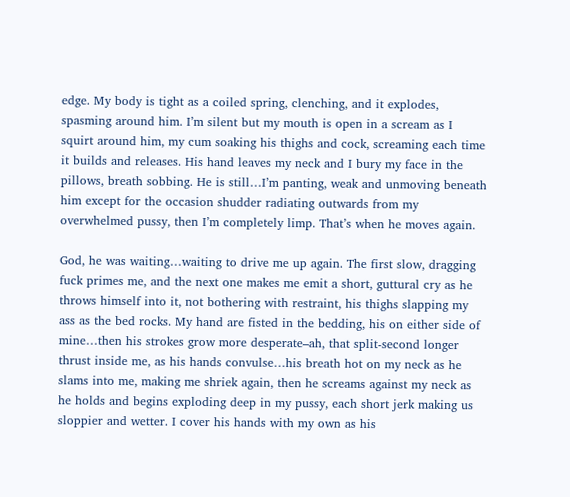edge. My body is tight as a coiled spring, clenching, and it explodes, spasming around him. I’m silent but my mouth is open in a scream as I squirt around him, my cum soaking his thighs and cock, screaming each time it builds and releases. His hand leaves my neck and I bury my face in the pillows, breath sobbing. He is still…I’m panting, weak and unmoving beneath him except for the occasion shudder radiating outwards from my overwhelmed pussy, then I’m completely limp. That’s when he moves again.

God, he was waiting…waiting to drive me up again. The first slow, dragging fuck primes me, and the next one makes me emit a short, guttural cry as he throws himself into it, not bothering with restraint, his thighs slapping my ass as the bed rocks. My hand are fisted in the bedding, his on either side of mine…then his strokes grow more desperate–ah, that split-second longer thrust inside me, as his hands convulse…his breath hot on my neck as he slams into me, making me shriek again, then he screams against my neck as he holds and begins exploding deep in my pussy, each short jerk making us sloppier and wetter. I cover his hands with my own as his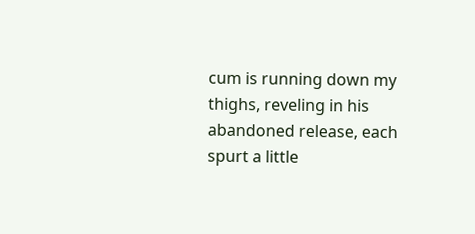cum is running down my thighs, reveling in his abandoned release, each spurt a little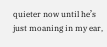quieter now until he’s just moaning in my ear,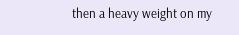then a heavy weight on my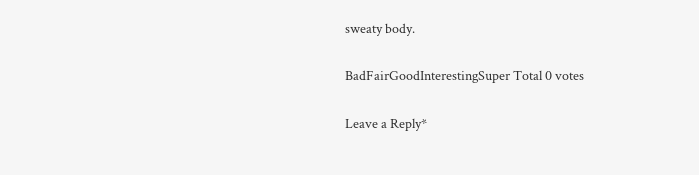sweaty body.

BadFairGoodInterestingSuper Total 0 votes

Leave a Reply*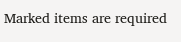Marked items are required